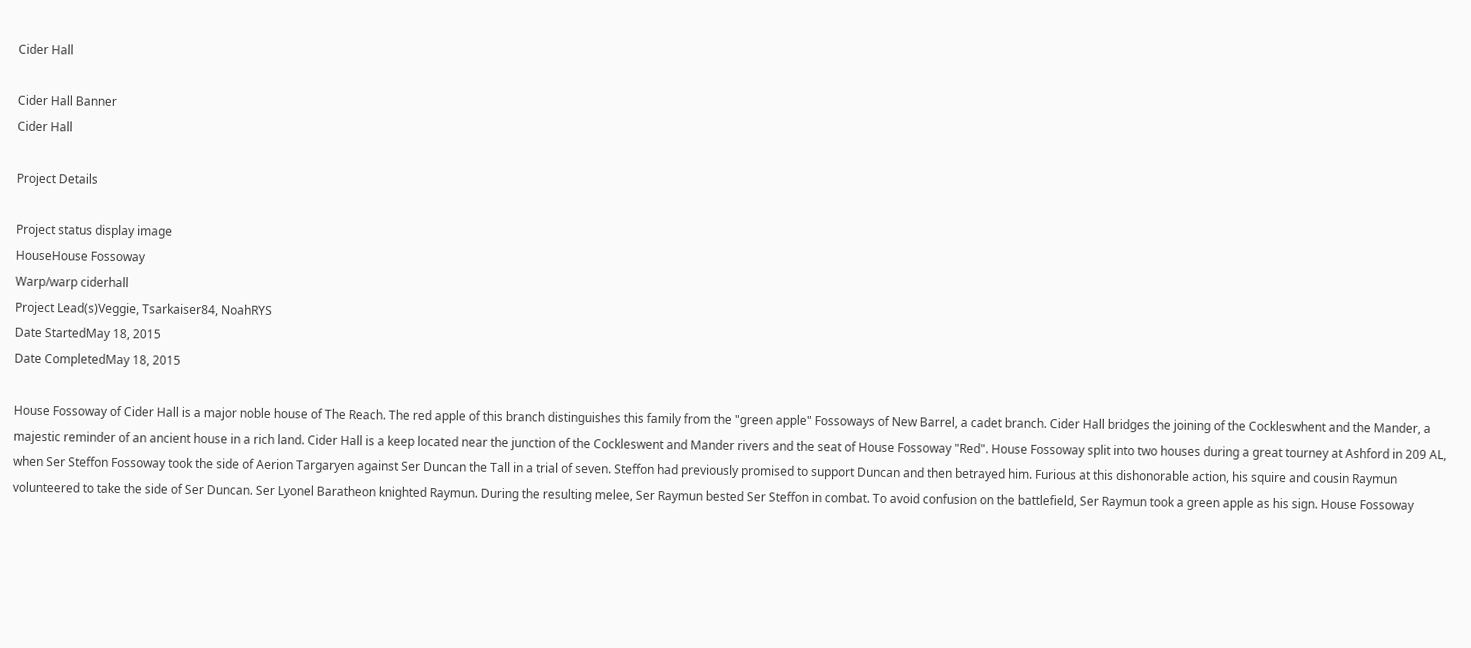Cider Hall

Cider Hall Banner
Cider Hall

Project Details

Project status display image
HouseHouse Fossoway
Warp/warp ciderhall
Project Lead(s)Veggie, Tsarkaiser84, NoahRYS
Date StartedMay 18, 2015
Date CompletedMay 18, 2015

House Fossoway of Cider Hall is a major noble house of The Reach. The red apple of this branch distinguishes this family from the "green apple" Fossoways of New Barrel, a cadet branch. Cider Hall bridges the joining of the Cockleswhent and the Mander, a majestic reminder of an ancient house in a rich land. Cider Hall is a keep located near the junction of the Cockleswent and Mander rivers and the seat of House Fossoway "Red". House Fossoway split into two houses during a great tourney at Ashford in 209 AL, when Ser Steffon Fossoway took the side of Aerion Targaryen against Ser Duncan the Tall in a trial of seven. Steffon had previously promised to support Duncan and then betrayed him. Furious at this dishonorable action, his squire and cousin Raymun volunteered to take the side of Ser Duncan. Ser Lyonel Baratheon knighted Raymun. During the resulting melee, Ser Raymun bested Ser Steffon in combat. To avoid confusion on the battlefield, Ser Raymun took a green apple as his sign. House Fossoway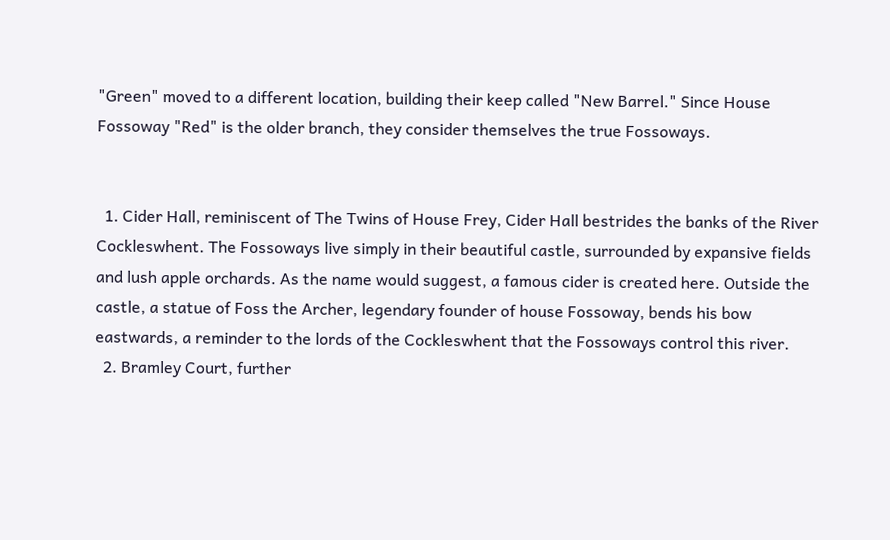"Green" moved to a different location, building their keep called "New Barrel." Since House Fossoway "Red" is the older branch, they consider themselves the true Fossoways.


  1. Cider Hall, reminiscent of The Twins of House Frey, Cider Hall bestrides the banks of the River Cockleswhent. The Fossoways live simply in their beautiful castle, surrounded by expansive fields and lush apple orchards. As the name would suggest, a famous cider is created here. Outside the castle, a statue of Foss the Archer, legendary founder of house Fossoway, bends his bow eastwards, a reminder to the lords of the Cockleswhent that the Fossoways control this river.
  2. Bramley Court, further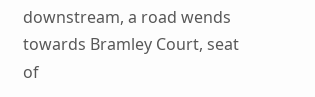downstream, a road wends towards Bramley Court, seat of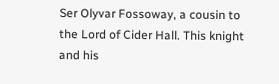Ser Olyvar Fossoway, a cousin to the Lord of Cider Hall. This knight and his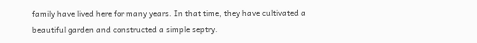family have lived here for many years. In that time, they have cultivated a beautiful garden and constructed a simple septry.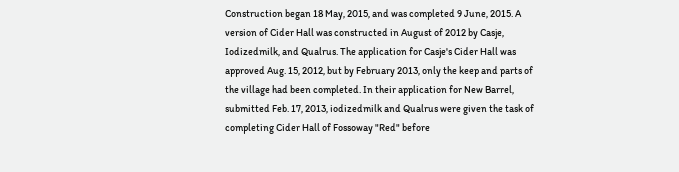Construction began 18 May, 2015, and was completed 9 June, 2015. A version of Cider Hall was constructed in August of 2012 by Casje, Iodizedmilk, and Qualrus. The application for Casje's Cider Hall was approved Aug. 15, 2012, but by February 2013, only the keep and parts of the village had been completed. In their application for New Barrel, submitted Feb. 17, 2013, iodizedmilk and Qualrus were given the task of completing Cider Hall of Fossoway "Red" before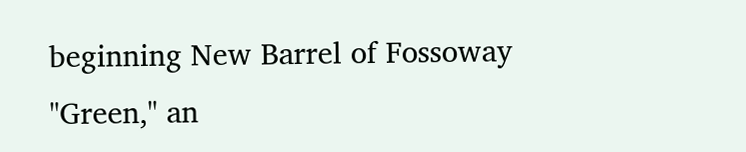beginning New Barrel of Fossoway "Green," an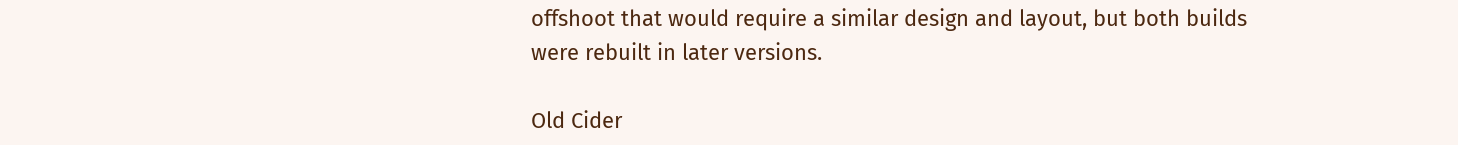offshoot that would require a similar design and layout, but both builds were rebuilt in later versions.

Old Cider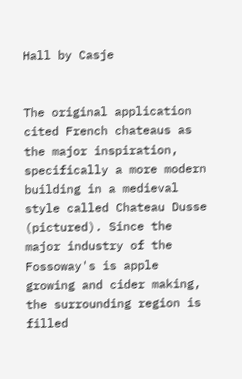Hall by Casje


The original application cited French chateaus as the major inspiration, specifically a more modern building in a medieval style called Chateau Dusse (pictured). Since the major industry of the Fossoway's is apple growing and cider making, the surrounding region is filled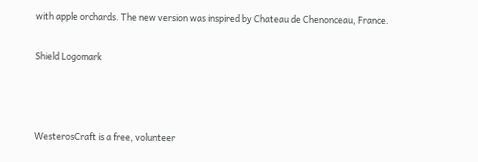with apple orchards. The new version was inspired by Chateau de Chenonceau, France.

Shield Logomark



WesterosCraft is a free, volunteer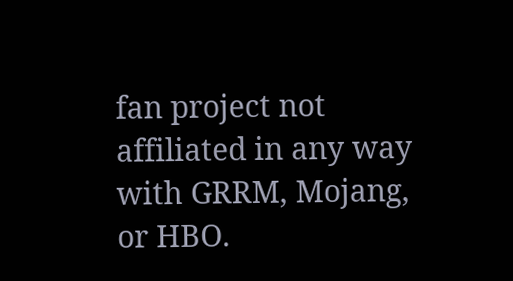fan project not affiliated in any way with GRRM, Mojang, or HBO.